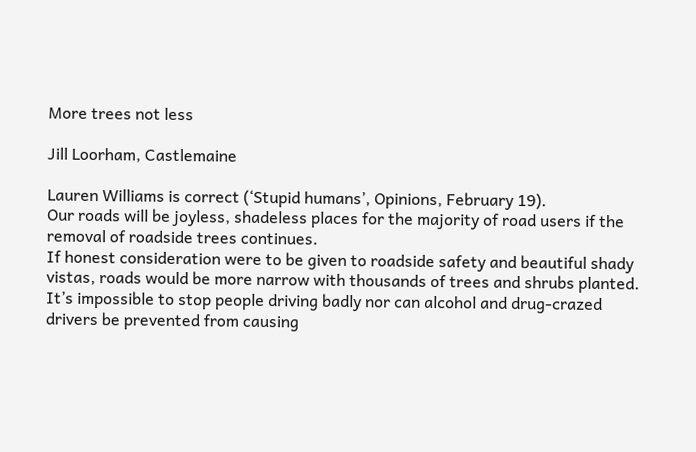More trees not less

Jill Loorham, Castlemaine

Lauren Williams is correct (‘Stupid humans’, Opinions, February 19).
Our roads will be joyless, shadeless places for the majority of road users if the removal of roadside trees continues.
If honest consideration were to be given to roadside safety and beautiful shady vistas, roads would be more narrow with thousands of trees and shrubs planted.
It’s impossible to stop people driving badly nor can alcohol and drug-crazed drivers be prevented from causing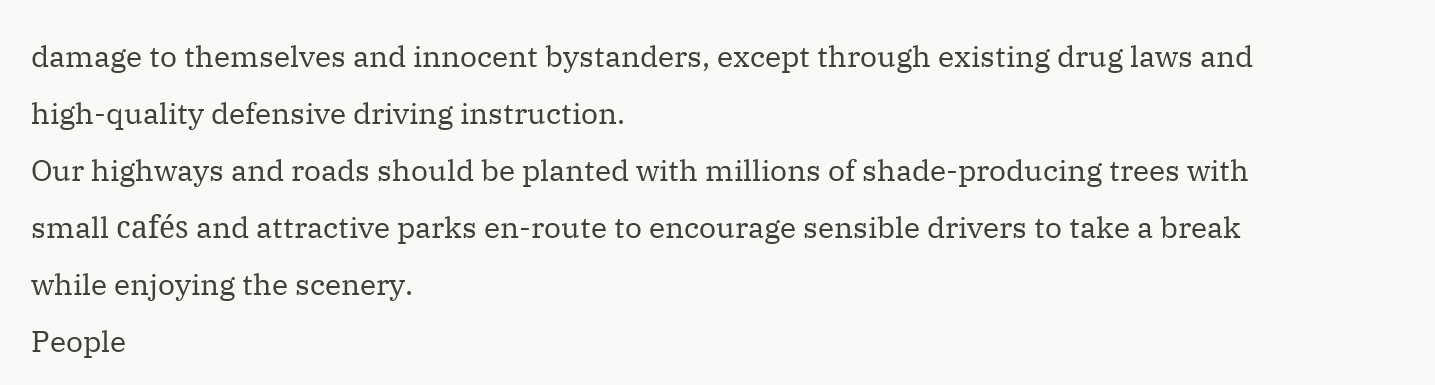damage to themselves and innocent bystanders, except through existing drug laws and high-quality defensive driving instruction.
Our highways and roads should be planted with millions of shade-producing trees with small cafés and attractive parks en-route to encourage sensible drivers to take a break while enjoying the scenery.
People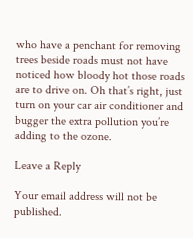who have a penchant for removing trees beside roads must not have noticed how bloody hot those roads are to drive on. Oh that’s right, just turn on your car air conditioner and bugger the extra pollution you’re adding to the ozone.

Leave a Reply

Your email address will not be published.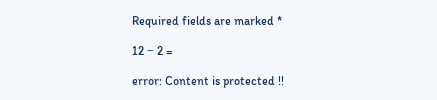Required fields are marked *

12 − 2 =

error: Content is protected !!